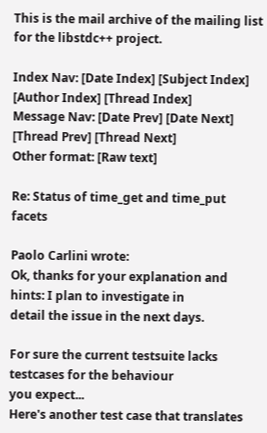This is the mail archive of the mailing list for the libstdc++ project.

Index Nav: [Date Index] [Subject Index] [Author Index] [Thread Index]
Message Nav: [Date Prev] [Date Next] [Thread Prev] [Thread Next]
Other format: [Raw text]

Re: Status of time_get and time_put facets

Paolo Carlini wrote:
Ok, thanks for your explanation and hints: I plan to investigate in
detail the issue in the next days.

For sure the current testsuite lacks testcases for the behaviour
you expect...
Here's another test case that translates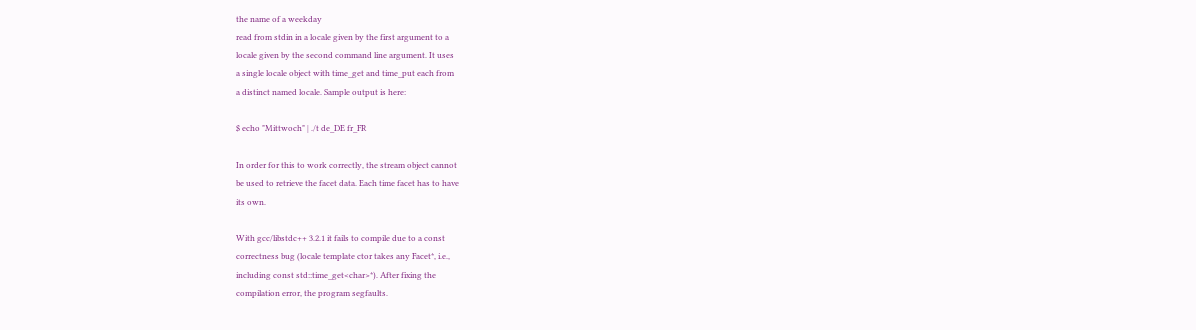the name of a weekday
read from stdin in a locale given by the first argument to a
locale given by the second command line argument. It uses
a single locale object with time_get and time_put each from
a distinct named locale. Sample output is here:

$ echo "Mittwoch" | ./t de_DE fr_FR

In order for this to work correctly, the stream object cannot
be used to retrieve the facet data. Each time facet has to have
its own.

With gcc/libstdc++ 3.2.1 it fails to compile due to a const
correctness bug (locale template ctor takes any Facet*, i.e.,
including const std::time_get<char>*). After fixing the
compilation error, the program segfaults.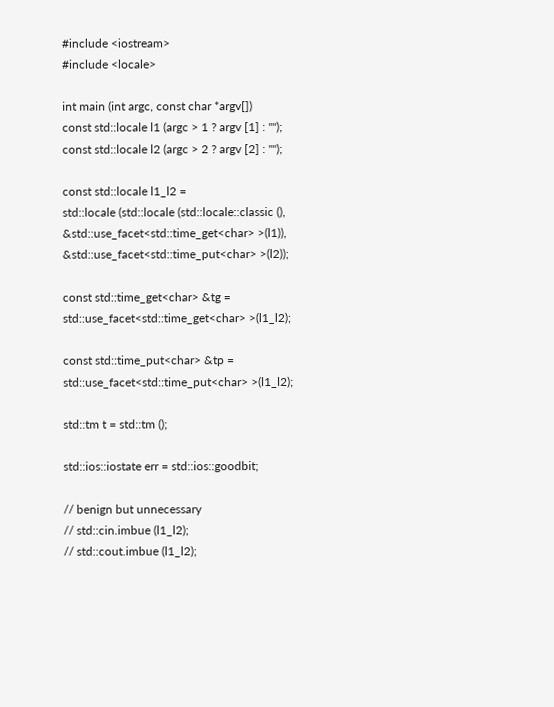#include <iostream>
#include <locale>

int main (int argc, const char *argv[])
const std::locale l1 (argc > 1 ? argv [1] : "");
const std::locale l2 (argc > 2 ? argv [2] : "");

const std::locale l1_l2 =
std::locale (std::locale (std::locale::classic (),
&std::use_facet<std::time_get<char> >(l1)),
&std::use_facet<std::time_put<char> >(l2));

const std::time_get<char> &tg =
std::use_facet<std::time_get<char> >(l1_l2);

const std::time_put<char> &tp =
std::use_facet<std::time_put<char> >(l1_l2);

std::tm t = std::tm ();

std::ios::iostate err = std::ios::goodbit;

// benign but unnecessary
// std::cin.imbue (l1_l2);
// std::cout.imbue (l1_l2);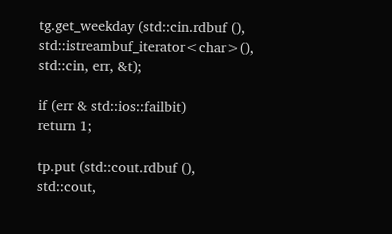tg.get_weekday (std::cin.rdbuf (), std::istreambuf_iterator<char>(),
std::cin, err, &t);

if (err & std::ios::failbit)
return 1;

tp.put (std::cout.rdbuf (), std::cout,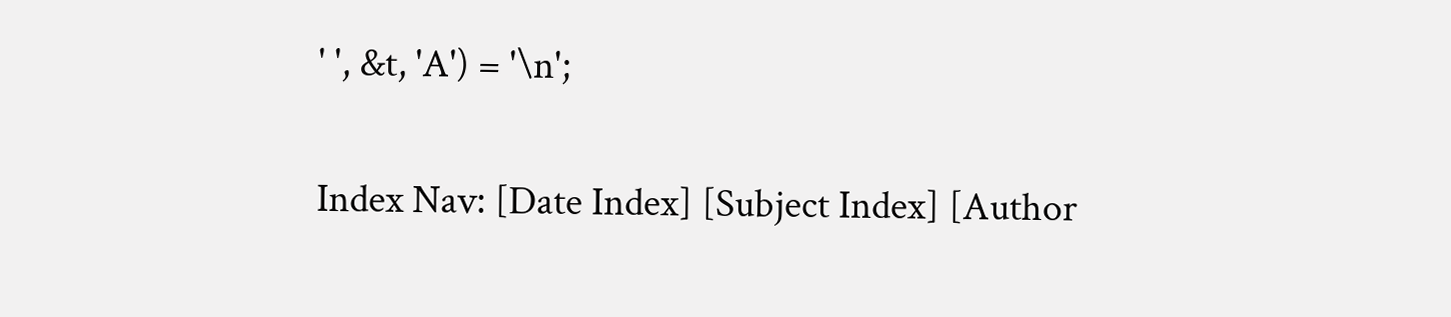' ', &t, 'A') = '\n';

Index Nav: [Date Index] [Subject Index] [Author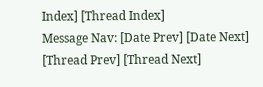Index] [Thread Index]
Message Nav: [Date Prev] [Date Next] [Thread Prev] [Thread Next]